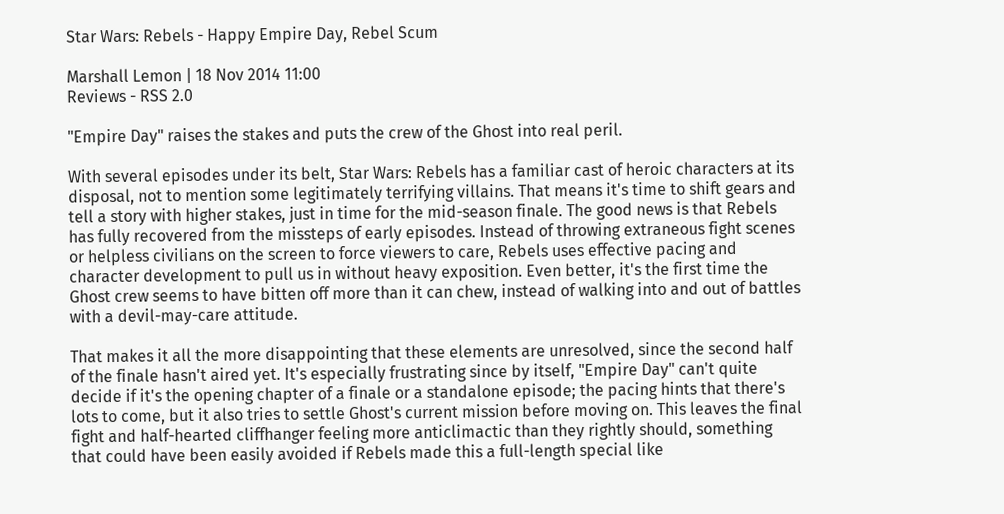Star Wars: Rebels - Happy Empire Day, Rebel Scum

Marshall Lemon | 18 Nov 2014 11:00
Reviews - RSS 2.0

"Empire Day" raises the stakes and puts the crew of the Ghost into real peril.

With several episodes under its belt, Star Wars: Rebels has a familiar cast of heroic characters at its disposal, not to mention some legitimately terrifying villains. That means it's time to shift gears and tell a story with higher stakes, just in time for the mid-season finale. The good news is that Rebels has fully recovered from the missteps of early episodes. Instead of throwing extraneous fight scenes or helpless civilians on the screen to force viewers to care, Rebels uses effective pacing and character development to pull us in without heavy exposition. Even better, it's the first time the Ghost crew seems to have bitten off more than it can chew, instead of walking into and out of battles with a devil-may-care attitude.

That makes it all the more disappointing that these elements are unresolved, since the second half of the finale hasn't aired yet. It's especially frustrating since by itself, "Empire Day" can't quite decide if it's the opening chapter of a finale or a standalone episode; the pacing hints that there's lots to come, but it also tries to settle Ghost's current mission before moving on. This leaves the final fight and half-hearted cliffhanger feeling more anticlimactic than they rightly should, something that could have been easily avoided if Rebels made this a full-length special like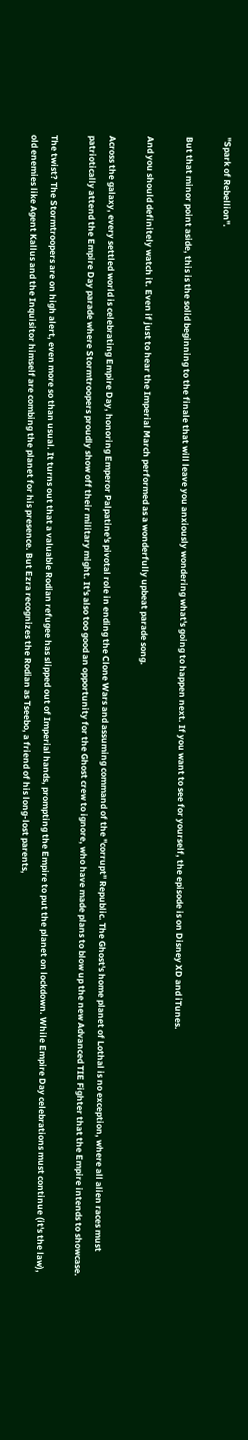"Spark of Rebellion".

But that minor point aside, this is the solid beginning to the finale that will leave you anxiously wondering what's going to happen next. If you want to see for yourself, the episode is on Disney XD and iTunes.

And you should definitely watch it. Even if just to hear the Imperial March performed as a wonderfully upbeat parade song.

Across the galaxy, every settled world is celebrating Empire Day, honoring Emperor Palpatine's pivotal role in ending the Clone Wars and assuming command of the "corrupt" Republic. The Ghost's home planet of Lothal is no exception, where all alien races must patriotically attend the Empire Day parade where Stormtroopers proudly show off their military might. It's also too good an opportunity for the Ghost crew to ignore, who have made plans to blow up the new Advanced TIE Fighter that the Empire intends to showcase.

The twist? The Stormtroopers are on high alert, even more so than usual. It turns out that a valuable Rodian refugee has slipped out of Imperial hands, prompting the Empire to put the planet on lockdown. While Empire Day celebrations must continue (it's the law), old enemies like Agent Kallus and the Inquisitor himself are combing the planet for his presence. But Ezra recognizes the Rodian as Tseebo, a friend of his long-lost parents,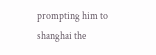prompting him to shanghai the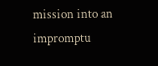mission into an impromptu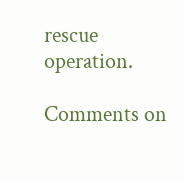rescue operation.

Comments on